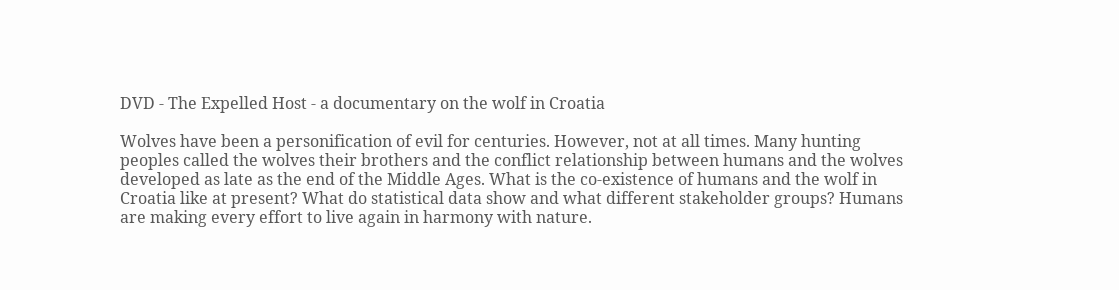DVD - The Expelled Host - a documentary on the wolf in Croatia

Wolves have been a personification of evil for centuries. However, not at all times. Many hunting peoples called the wolves their brothers and the conflict relationship between humans and the wolves developed as late as the end of the Middle Ages. What is the co-existence of humans and the wolf in Croatia like at present? What do statistical data show and what different stakeholder groups? Humans are making every effort to live again in harmony with nature.